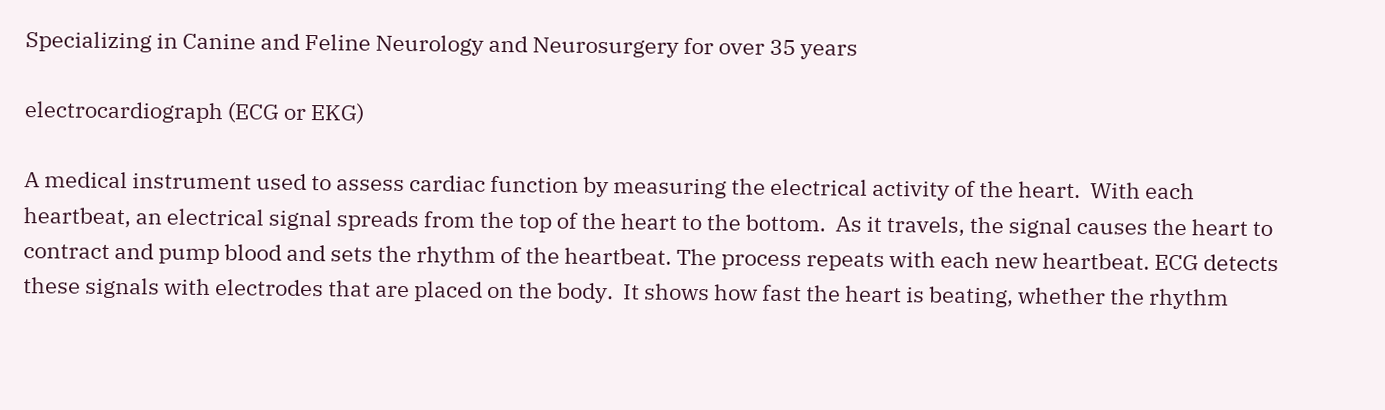Specializing in Canine and Feline Neurology and Neurosurgery for over 35 years

electrocardiograph (ECG or EKG)

A medical instrument used to assess cardiac function by measuring the electrical activity of the heart.  With each heartbeat, an electrical signal spreads from the top of the heart to the bottom.  As it travels, the signal causes the heart to contract and pump blood and sets the rhythm of the heartbeat. The process repeats with each new heartbeat. ECG detects these signals with electrodes that are placed on the body.  It shows how fast the heart is beating, whether the rhythm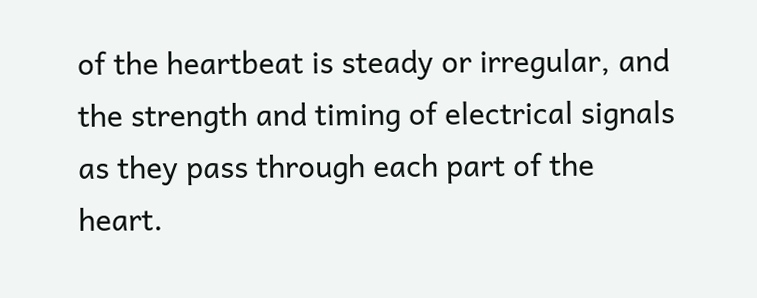of the heartbeat is steady or irregular, and the strength and timing of electrical signals as they pass through each part of the heart.